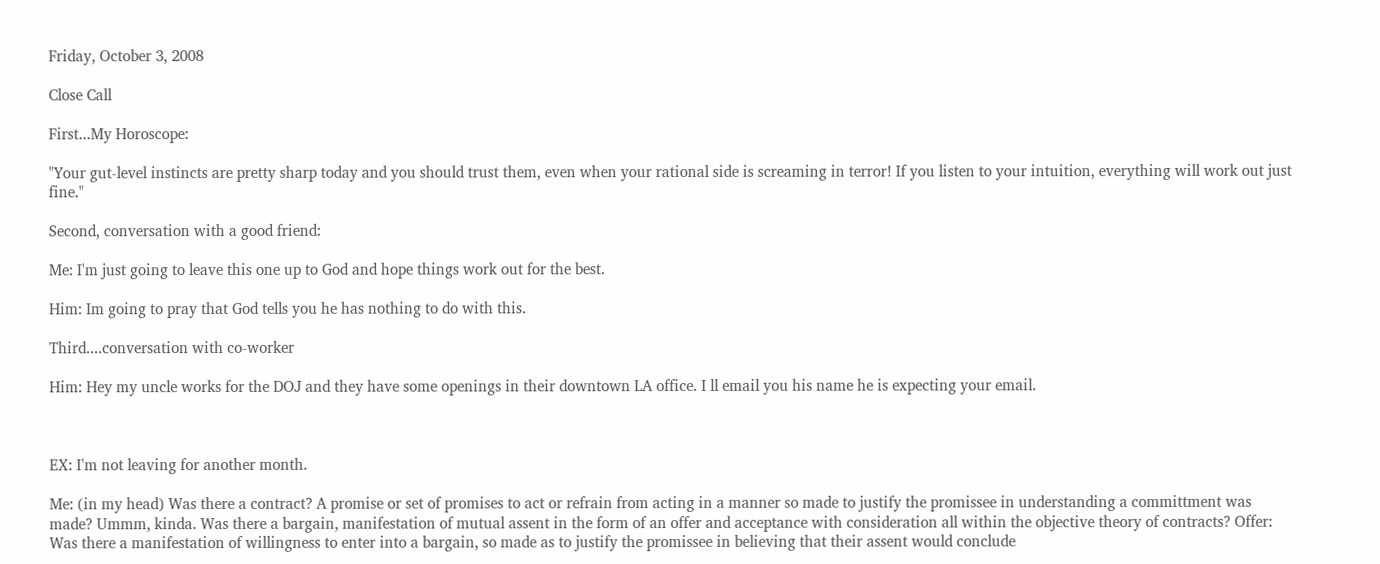Friday, October 3, 2008

Close Call

First...My Horoscope:

"Your gut-level instincts are pretty sharp today and you should trust them, even when your rational side is screaming in terror! If you listen to your intuition, everything will work out just fine."

Second, conversation with a good friend:

Me: I'm just going to leave this one up to God and hope things work out for the best.

Him: Im going to pray that God tells you he has nothing to do with this.

Third....conversation with co-worker

Him: Hey my uncle works for the DOJ and they have some openings in their downtown LA office. I ll email you his name he is expecting your email.



EX: I'm not leaving for another month.

Me: (in my head) Was there a contract? A promise or set of promises to act or refrain from acting in a manner so made to justify the promissee in understanding a committment was made? Ummm, kinda. Was there a bargain, manifestation of mutual assent in the form of an offer and acceptance with consideration all within the objective theory of contracts? Offer: Was there a manifestation of willingness to enter into a bargain, so made as to justify the promissee in believing that their assent would conclude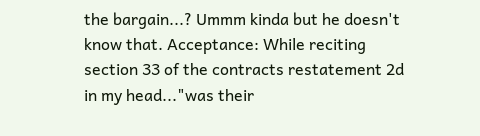the bargain...? Ummm kinda but he doesn't know that. Acceptance: While reciting section 33 of the contracts restatement 2d in my head..."was their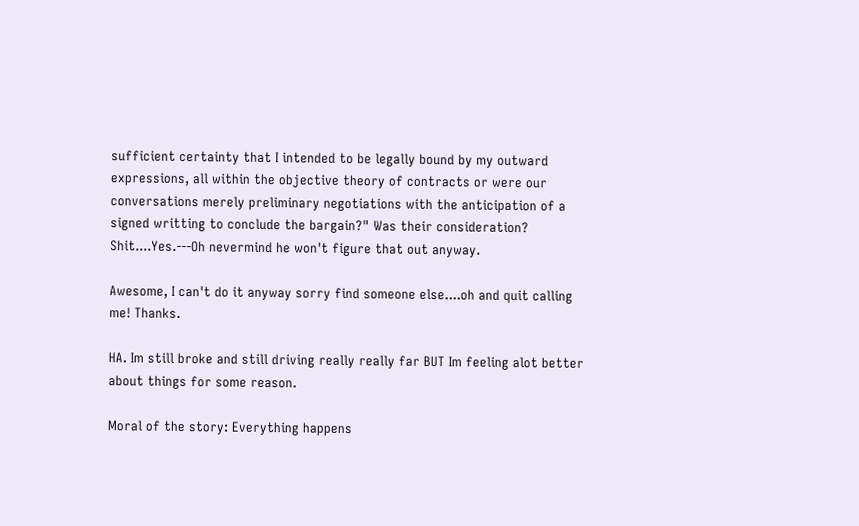sufficient certainty that I intended to be legally bound by my outward expressions, all within the objective theory of contracts or were our conversations merely preliminary negotiations with the anticipation of a signed writting to conclude the bargain?" Was their consideration? Shit....Yes.---Oh nevermind he won't figure that out anyway.

Awesome, I can't do it anyway sorry find someone else....oh and quit calling me! Thanks.

HA. Im still broke and still driving really really far BUT Im feeling alot better about things for some reason.

Moral of the story: Everything happens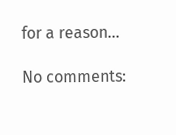for a reason...

No comments: